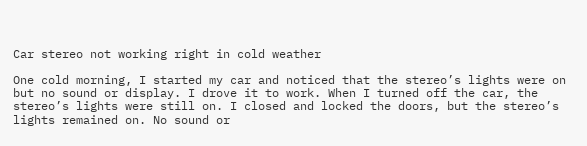Car stereo not working right in cold weather

One cold morning, I started my car and noticed that the stereo’s lights were on but no sound or display. I drove it to work. When I turned off the car, the stereo’s lights were still on. I closed and locked the doors, but the stereo’s lights remained on. No sound or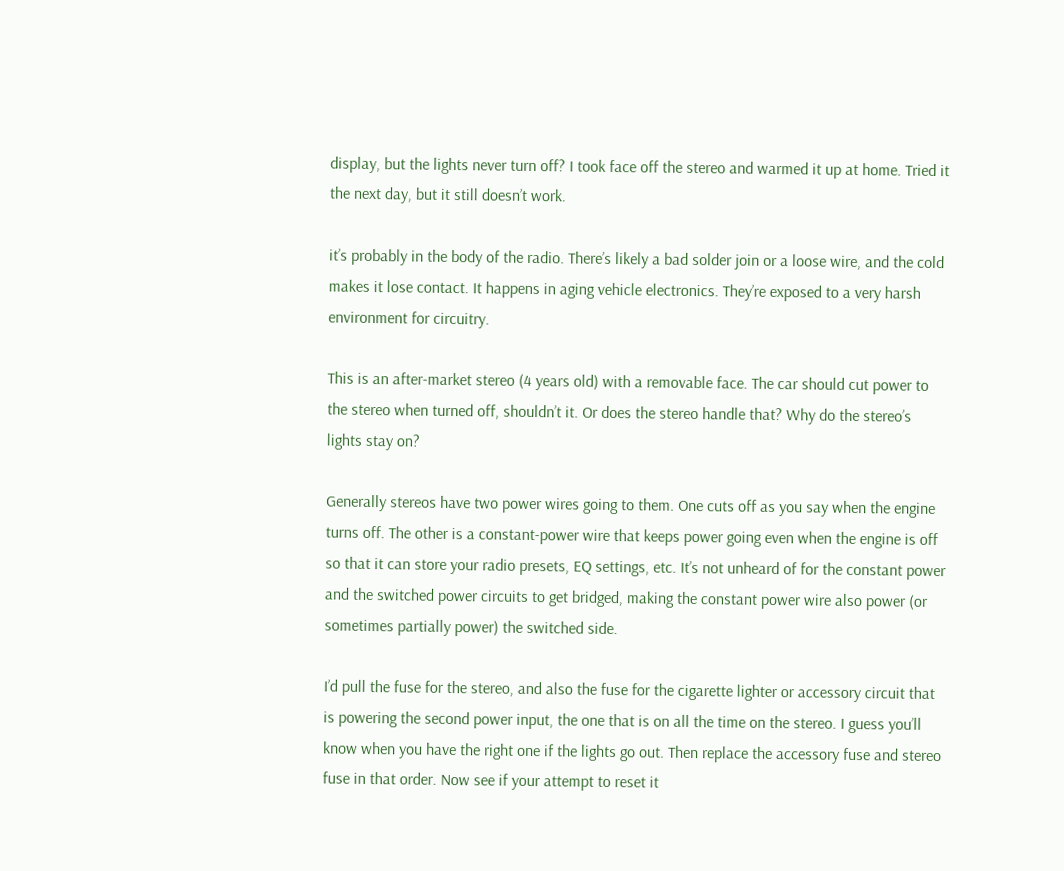display, but the lights never turn off? I took face off the stereo and warmed it up at home. Tried it the next day, but it still doesn’t work.

it’s probably in the body of the radio. There’s likely a bad solder join or a loose wire, and the cold makes it lose contact. It happens in aging vehicle electronics. They’re exposed to a very harsh environment for circuitry.

This is an after-market stereo (4 years old) with a removable face. The car should cut power to the stereo when turned off, shouldn’t it. Or does the stereo handle that? Why do the stereo’s lights stay on?

Generally stereos have two power wires going to them. One cuts off as you say when the engine turns off. The other is a constant-power wire that keeps power going even when the engine is off so that it can store your radio presets, EQ settings, etc. It’s not unheard of for the constant power and the switched power circuits to get bridged, making the constant power wire also power (or sometimes partially power) the switched side.

I’d pull the fuse for the stereo, and also the fuse for the cigarette lighter or accessory circuit that is powering the second power input, the one that is on all the time on the stereo. I guess you’ll know when you have the right one if the lights go out. Then replace the accessory fuse and stereo fuse in that order. Now see if your attempt to reset it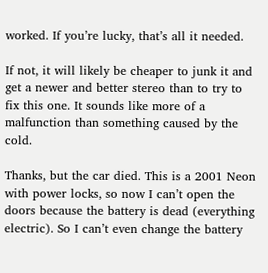worked. If you’re lucky, that’s all it needed.

If not, it will likely be cheaper to junk it and get a newer and better stereo than to try to fix this one. It sounds like more of a malfunction than something caused by the cold.

Thanks, but the car died. This is a 2001 Neon with power locks, so now I can’t open the doors because the battery is dead (everything electric). So I can’t even change the battery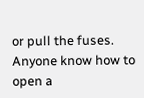or pull the fuses. Anyone know how to open a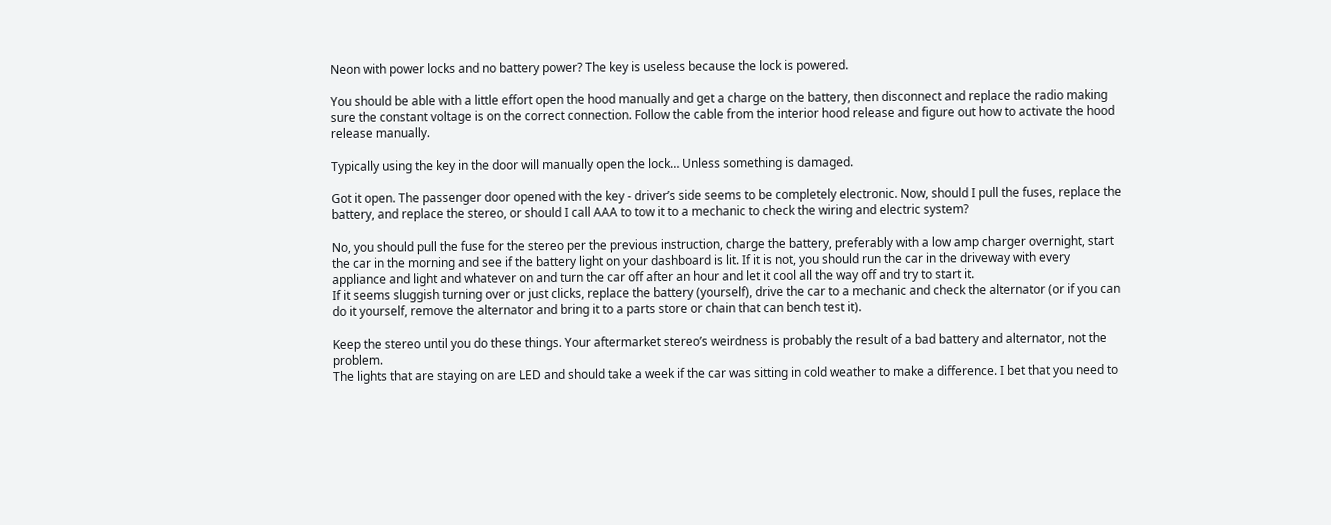Neon with power locks and no battery power? The key is useless because the lock is powered.

You should be able with a little effort open the hood manually and get a charge on the battery, then disconnect and replace the radio making sure the constant voltage is on the correct connection. Follow the cable from the interior hood release and figure out how to activate the hood release manually.

Typically using the key in the door will manually open the lock… Unless something is damaged.

Got it open. The passenger door opened with the key - driver’s side seems to be completely electronic. Now, should I pull the fuses, replace the battery, and replace the stereo, or should I call AAA to tow it to a mechanic to check the wiring and electric system?

No, you should pull the fuse for the stereo per the previous instruction, charge the battery, preferably with a low amp charger overnight, start the car in the morning and see if the battery light on your dashboard is lit. If it is not, you should run the car in the driveway with every appliance and light and whatever on and turn the car off after an hour and let it cool all the way off and try to start it.
If it seems sluggish turning over or just clicks, replace the battery (yourself), drive the car to a mechanic and check the alternator (or if you can do it yourself, remove the alternator and bring it to a parts store or chain that can bench test it).

Keep the stereo until you do these things. Your aftermarket stereo’s weirdness is probably the result of a bad battery and alternator, not the problem.
The lights that are staying on are LED and should take a week if the car was sitting in cold weather to make a difference. I bet that you need to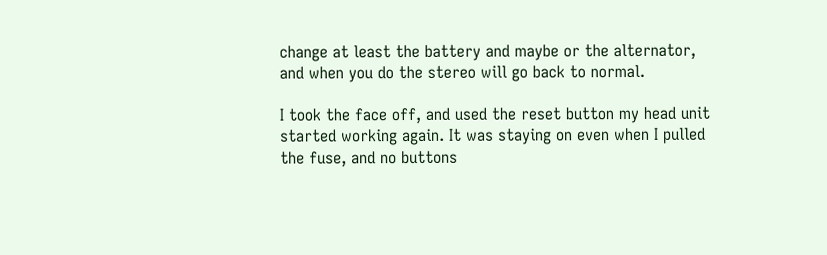change at least the battery and maybe or the alternator, and when you do the stereo will go back to normal.

I took the face off, and used the reset button my head unit started working again. It was staying on even when I pulled the fuse, and no buttons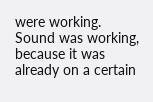were working. Sound was working, because it was already on a certain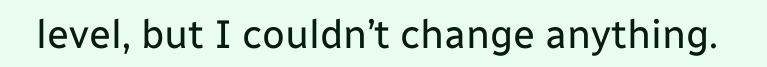level, but I couldn’t change anything.